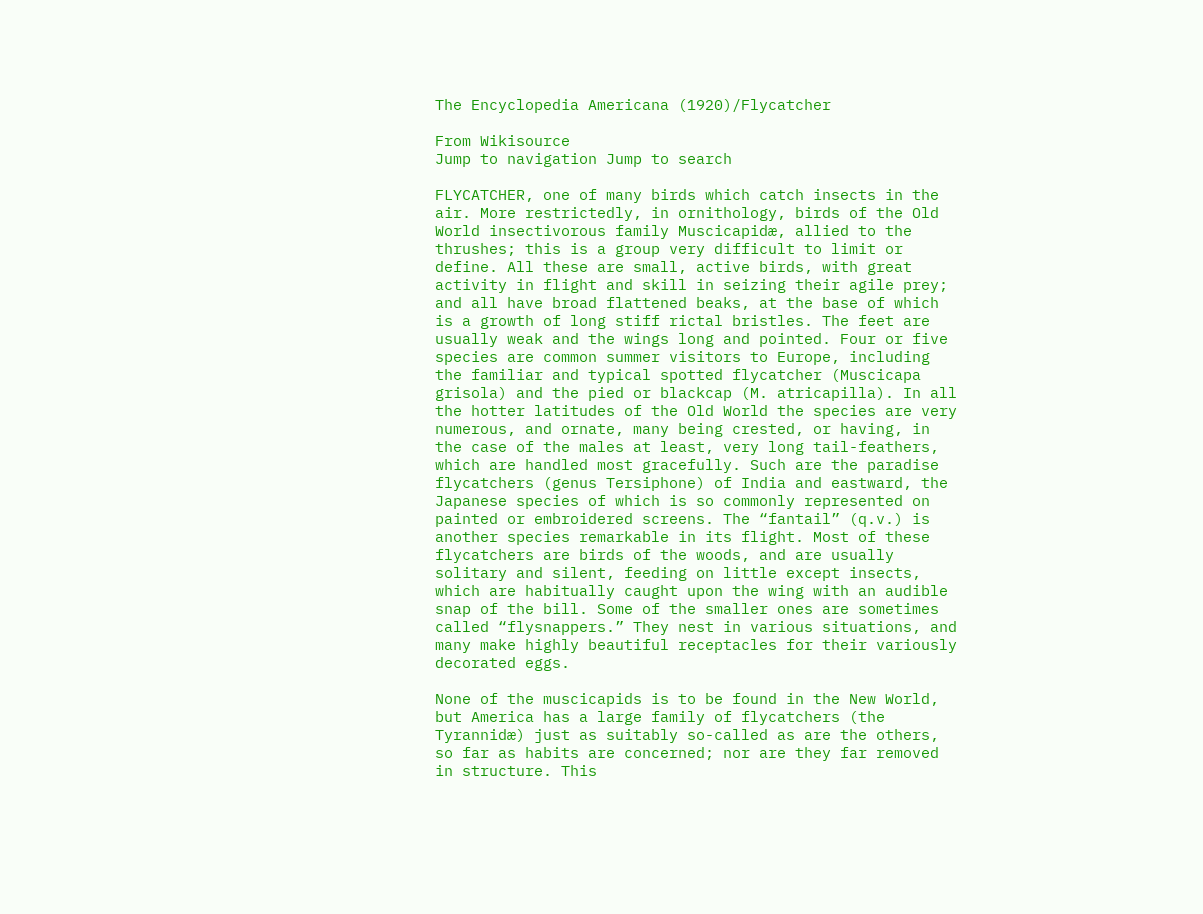The Encyclopedia Americana (1920)/Flycatcher

From Wikisource
Jump to navigation Jump to search

FLYCATCHER, one of many birds which catch insects in the air. More restrictedly, in ornithology, birds of the Old World insectivorous family Muscicapidæ, allied to the thrushes; this is a group very difficult to limit or define. All these are small, active birds, with great activity in flight and skill in seizing their agile prey; and all have broad flattened beaks, at the base of which is a growth of long stiff rictal bristles. The feet are usually weak and the wings long and pointed. Four or five species are common summer visitors to Europe, including the familiar and typical spotted flycatcher (Muscicapa grisola) and the pied or blackcap (M. atricapilla). In all the hotter latitudes of the Old World the species are very numerous, and ornate, many being crested, or having, in the case of the males at least, very long tail-feathers, which are handled most gracefully. Such are the paradise flycatchers (genus Tersiphone) of India and eastward, the Japanese species of which is so commonly represented on painted or embroidered screens. The “fantail” (q.v.) is another species remarkable in its flight. Most of these flycatchers are birds of the woods, and are usually solitary and silent, feeding on little except insects, which are habitually caught upon the wing with an audible snap of the bill. Some of the smaller ones are sometimes called “flysnappers.” They nest in various situations, and many make highly beautiful receptacles for their variously decorated eggs.

None of the muscicapids is to be found in the New World, but America has a large family of flycatchers (the Tyrannidæ) just as suitably so-called as are the others, so far as habits are concerned; nor are they far removed in structure. This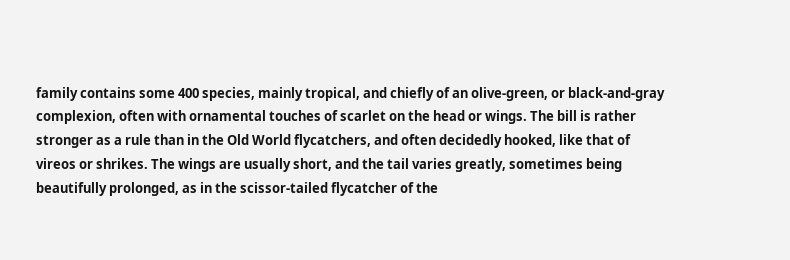family contains some 400 species, mainly tropical, and chiefly of an olive-green, or black-and-gray complexion, often with ornamental touches of scarlet on the head or wings. The bill is rather stronger as a rule than in the Old World flycatchers, and often decidedly hooked, like that of vireos or shrikes. The wings are usually short, and the tail varies greatly, sometimes being beautifully prolonged, as in the scissor-tailed flycatcher of the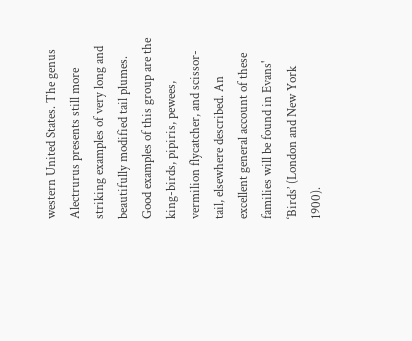western United States. The genus Alectrurus presents still more striking examples of very long and beautifully modified tail plumes. Good examples of this group are the king-birds, pipiris, pewees, vermilion flycatcher, and scissor-tail, elsewhere described. An excellent general account of these families will be found in Evans' ‘Birds’ (London and New York 1900).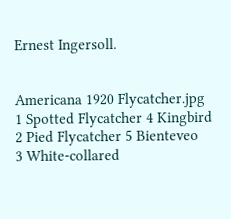Ernest Ingersoll.


Americana 1920 Flycatcher.jpg
1 Spotted Flycatcher 4 Kingbird
2 Pied Flycatcher 5 Bienteveo
3 White-collared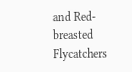and Red-breasted Flycatchers